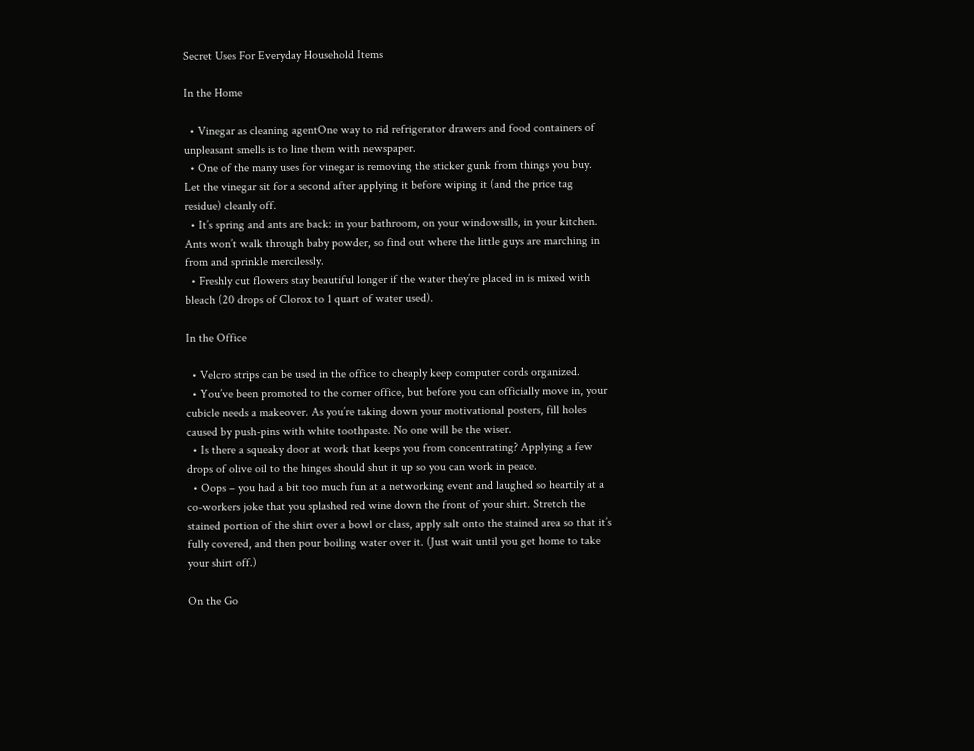Secret Uses For Everyday Household Items

In the Home

  • Vinegar as cleaning agentOne way to rid refrigerator drawers and food containers of unpleasant smells is to line them with newspaper.
  • One of the many uses for vinegar is removing the sticker gunk from things you buy. Let the vinegar sit for a second after applying it before wiping it (and the price tag residue) cleanly off.
  • It’s spring and ants are back: in your bathroom, on your windowsills, in your kitchen. Ants won’t walk through baby powder, so find out where the little guys are marching in from and sprinkle mercilessly.
  • Freshly cut flowers stay beautiful longer if the water they’re placed in is mixed with bleach (20 drops of Clorox to 1 quart of water used).

In the Office

  • Velcro strips can be used in the office to cheaply keep computer cords organized.
  • You’ve been promoted to the corner office, but before you can officially move in, your cubicle needs a makeover. As you’re taking down your motivational posters, fill holes caused by push-pins with white toothpaste. No one will be the wiser.
  • Is there a squeaky door at work that keeps you from concentrating? Applying a few drops of olive oil to the hinges should shut it up so you can work in peace.
  • Oops – you had a bit too much fun at a networking event and laughed so heartily at a co-workers joke that you splashed red wine down the front of your shirt. Stretch the stained portion of the shirt over a bowl or class, apply salt onto the stained area so that it’s fully covered, and then pour boiling water over it. (Just wait until you get home to take your shirt off.)

On the Go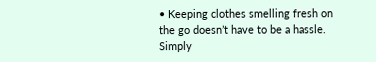• Keeping clothes smelling fresh on the go doesn’t have to be a hassle. Simply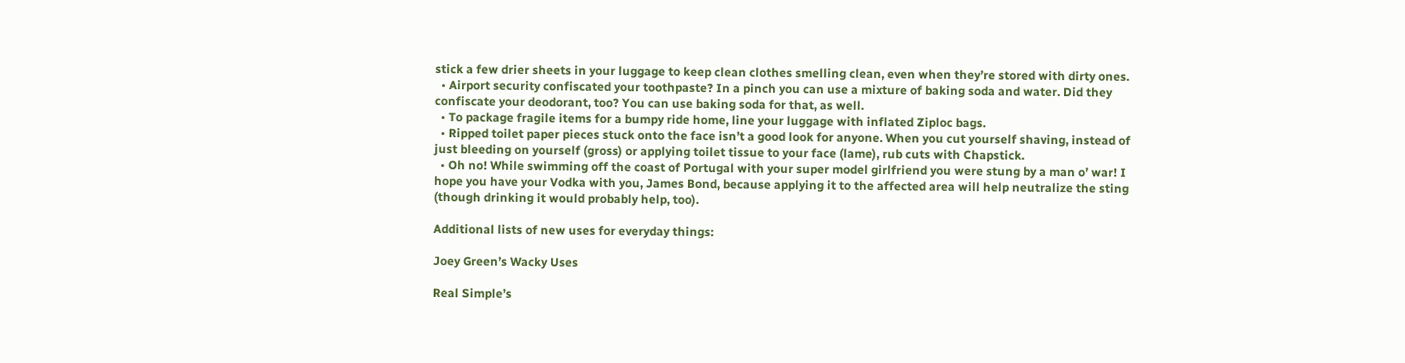stick a few drier sheets in your luggage to keep clean clothes smelling clean, even when they’re stored with dirty ones.
  • Airport security confiscated your toothpaste? In a pinch you can use a mixture of baking soda and water. Did they confiscate your deodorant, too? You can use baking soda for that, as well.
  • To package fragile items for a bumpy ride home, line your luggage with inflated Ziploc bags.
  • Ripped toilet paper pieces stuck onto the face isn’t a good look for anyone. When you cut yourself shaving, instead of just bleeding on yourself (gross) or applying toilet tissue to your face (lame), rub cuts with Chapstick.
  • Oh no! While swimming off the coast of Portugal with your super model girlfriend you were stung by a man o’ war! I hope you have your Vodka with you, James Bond, because applying it to the affected area will help neutralize the sting (though drinking it would probably help, too).

Additional lists of new uses for everyday things:

Joey Green’s Wacky Uses

Real Simple’s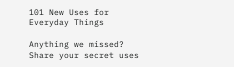101 New Uses for Everyday Things

Anything we missed? Share your secret uses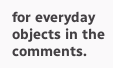for everyday objects in the comments.